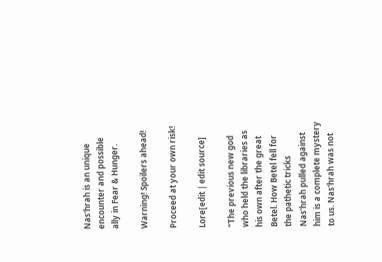Nas'hrah is an unique encounter and possible ally in Fear & Hunger.

Warning! Spoilers ahead!

Proceed at your own risk!

Lore[edit | edit source]

"The previous new god who held the libraries as his own after the great Betel. How Betel fell for the pathetic tricks Nas'hrah pulled against him is a complete mystery to us. Nas'hrah was not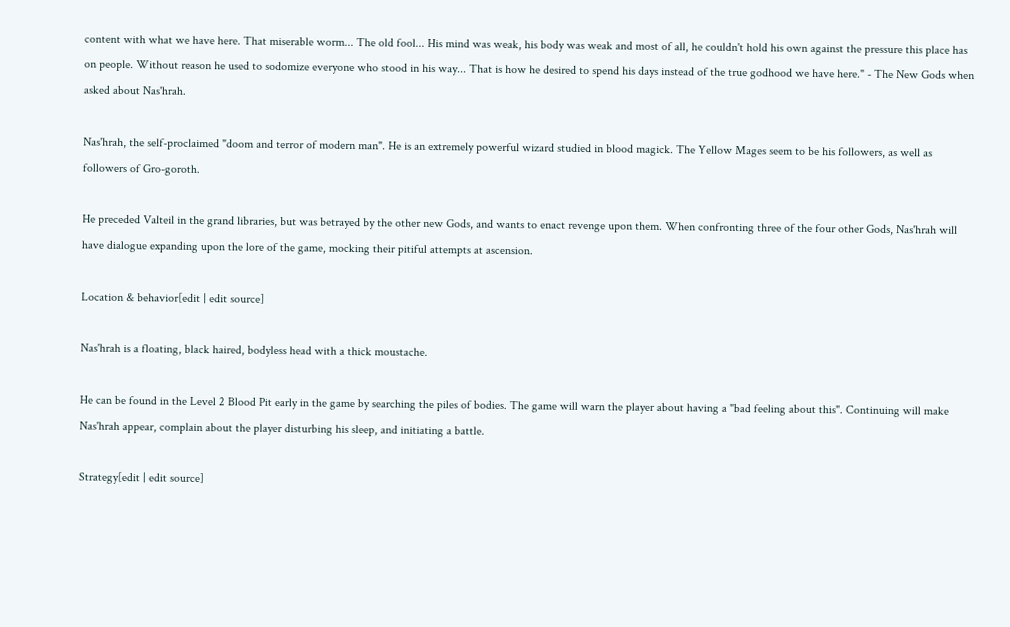content with what we have here. That miserable worm... The old fool... His mind was weak, his body was weak and most of all, he couldn't hold his own against the pressure this place has on people. Without reason he used to sodomize everyone who stood in his way... That is how he desired to spend his days instead of the true godhood we have here." - The New Gods when asked about Nas'hrah.

Nas'hrah, the self-proclaimed "doom and terror of modern man". He is an extremely powerful wizard studied in blood magick. The Yellow Mages seem to be his followers, as well as followers of Gro-goroth.

He preceded Valteil in the grand libraries, but was betrayed by the other new Gods, and wants to enact revenge upon them. When confronting three of the four other Gods, Nas'hrah will have dialogue expanding upon the lore of the game, mocking their pitiful attempts at ascension.

Location & behavior[edit | edit source]

Nas'hrah is a floating, black haired, bodyless head with a thick moustache.

He can be found in the Level 2 Blood Pit early in the game by searching the piles of bodies. The game will warn the player about having a "bad feeling about this". Continuing will make Nas'hrah appear, complain about the player disturbing his sleep, and initiating a battle.

Strategy[edit | edit source]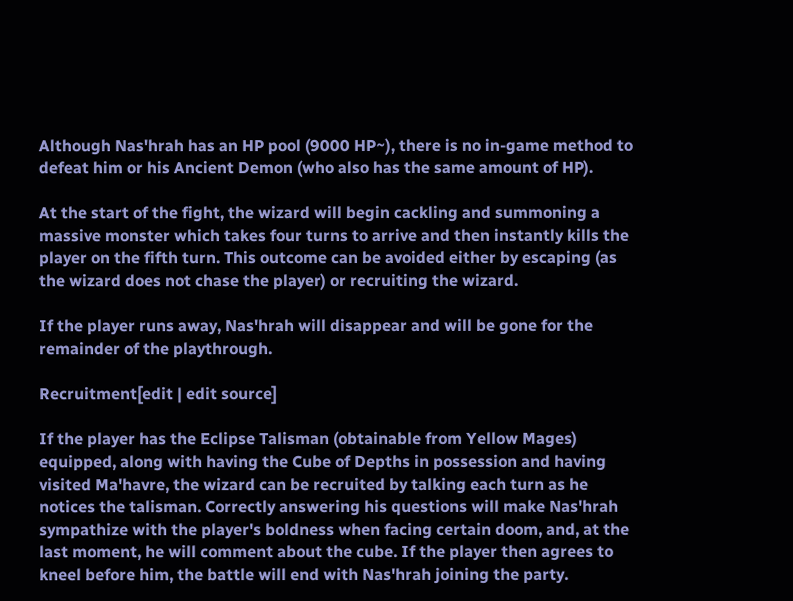Although Nas'hrah has an HP pool (9000 HP~), there is no in-game method to defeat him or his Ancient Demon (who also has the same amount of HP).

At the start of the fight, the wizard will begin cackling and summoning a massive monster which takes four turns to arrive and then instantly kills the player on the fifth turn. This outcome can be avoided either by escaping (as the wizard does not chase the player) or recruiting the wizard.

If the player runs away, Nas'hrah will disappear and will be gone for the remainder of the playthrough.

Recruitment[edit | edit source]

If the player has the Eclipse Talisman (obtainable from Yellow Mages) equipped, along with having the Cube of Depths in possession and having visited Ma'havre, the wizard can be recruited by talking each turn as he notices the talisman. Correctly answering his questions will make Nas'hrah sympathize with the player's boldness when facing certain doom, and, at the last moment, he will comment about the cube. If the player then agrees to kneel before him, the battle will end with Nas'hrah joining the party.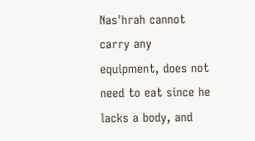Nas'hrah cannot carry any equipment, does not need to eat since he lacks a body, and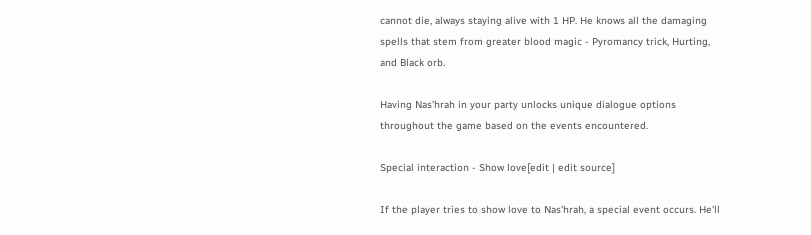cannot die, always staying alive with 1 HP. He knows all the damaging spells that stem from greater blood magic - Pyromancy trick, Hurting, and Black orb.

Having Nas'hrah in your party unlocks unique dialogue options throughout the game based on the events encountered.

Special interaction - Show love[edit | edit source]

If the player tries to show love to Nas'hrah, a special event occurs. He'll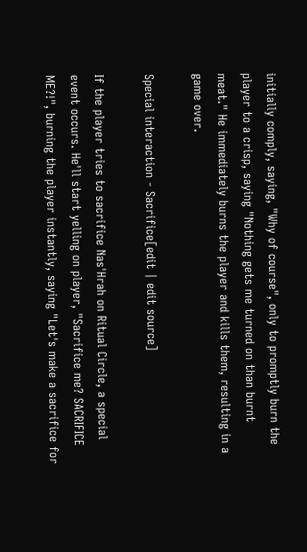initially comply, saying, "Why of course", only to promptly burn the player to a crisp, saying "Nothing gets me turned on than burnt meat." He immediately burns the player and kills them, resulting in a game over.

Special interaction - Sacrifice[edit | edit source]

If the player tries to sacrifice Nas'Hrah on Ritual Circle, a special event occurs. He'll start yelling on player, "Sacrifice me? SACRIFICE ME?!", burning the player instantly, saying "Let's make a sacrifice for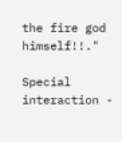the fire god himself!!."

Special interaction -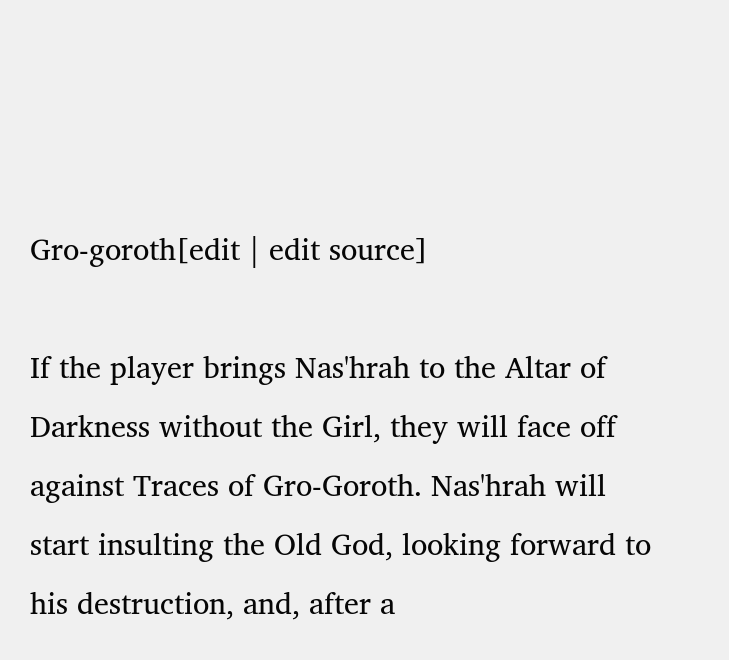Gro-goroth[edit | edit source]

If the player brings Nas'hrah to the Altar of Darkness without the Girl, they will face off against Traces of Gro-Goroth. Nas'hrah will start insulting the Old God, looking forward to his destruction, and, after a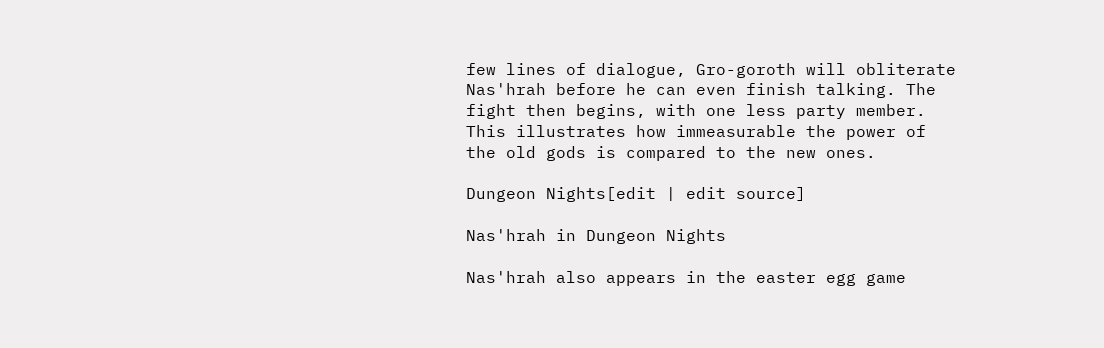few lines of dialogue, Gro-goroth will obliterate Nas'hrah before he can even finish talking. The fight then begins, with one less party member. This illustrates how immeasurable the power of the old gods is compared to the new ones.

Dungeon Nights[edit | edit source]

Nas'hrah in Dungeon Nights

Nas'hrah also appears in the easter egg game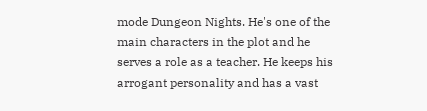mode Dungeon Nights. He's one of the main characters in the plot and he serves a role as a teacher. He keeps his arrogant personality and has a vast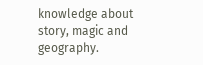knowledge about story, magic and geography.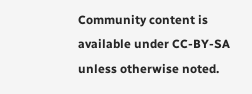Community content is available under CC-BY-SA unless otherwise noted.